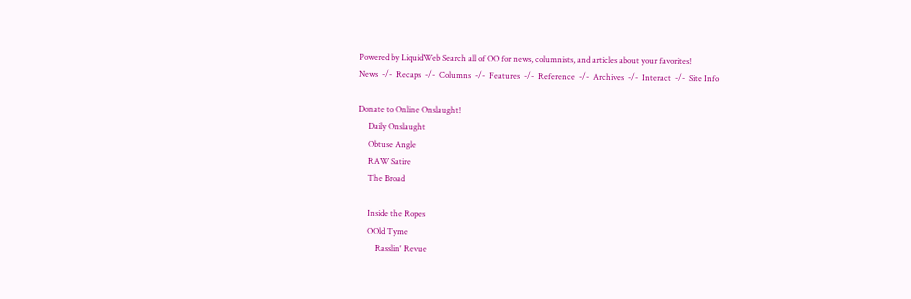Powered by LiquidWeb Search all of OO for news, columnists, and articles about your favorites!
News  -/-  Recaps  -/-  Columns  -/-  Features  -/-  Reference  -/-  Archives  -/-  Interact  -/-  Site Info

Donate to Online Onslaught!
     Daily Onslaught
     Obtuse Angle
     RAW Satire
     The Broad

     Inside the Ropes
     OOld Tyme
         Rasslin' Revue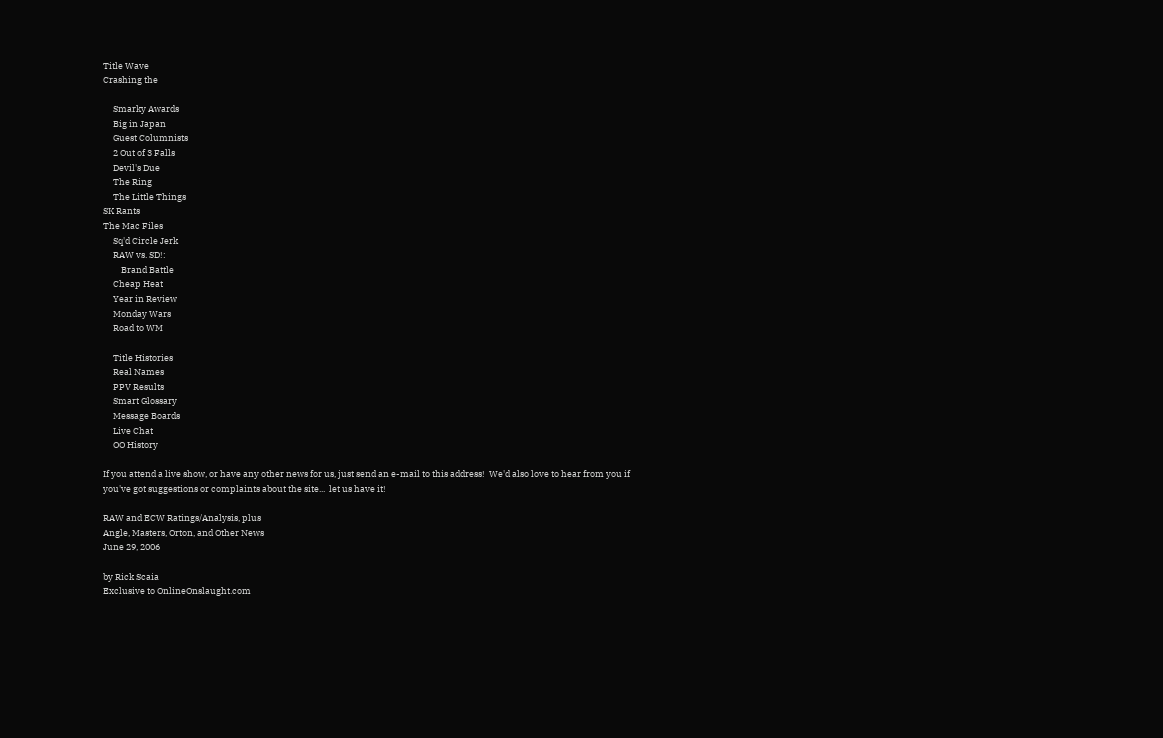Title Wave
Crashing the

     Smarky Awards
     Big in Japan
     Guest Columnists
     2 Out of 3 Falls
     Devil's Due
     The Ring
     The Little Things
SK Rants
The Mac Files
     Sq'd Circle Jerk
     RAW vs. SD!:
         Brand Battle
     Cheap Heat
     Year in Review
     Monday Wars
     Road to WM

     Title Histories
     Real Names
     PPV Results
     Smart Glossary
     Message Boards
     Live Chat
     OO History

If you attend a live show, or have any other news for us, just send an e-mail to this address!  We'd also love to hear from you if you've got suggestions or complaints about the site...  let us have it!

RAW and ECW Ratings/Analysis, plus
Angle, Masters, Orton, and Other News
June 29, 2006

by Rick Scaia
Exclusive to OnlineOnslaught.com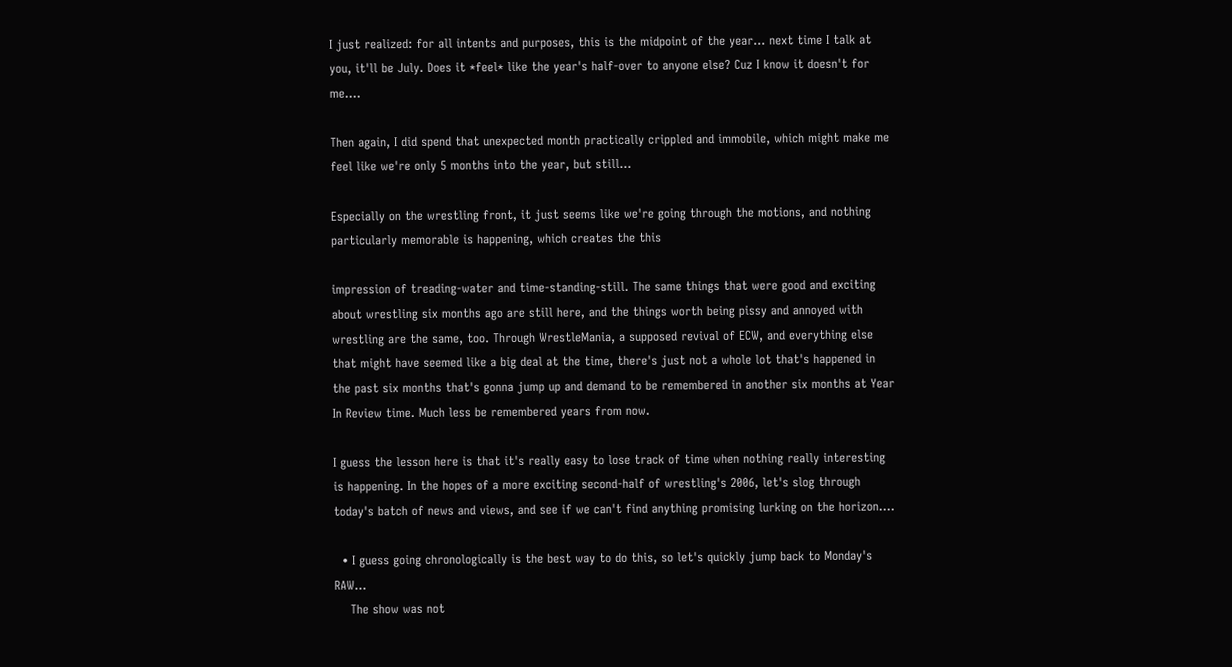I just realized: for all intents and purposes, this is the midpoint of the year... next time I talk at you, it'll be July. Does it *feel* like the year's half-over to anyone else? Cuz I know it doesn't for me....

Then again, I did spend that unexpected month practically crippled and immobile, which might make me feel like we're only 5 months into the year, but still...

Especially on the wrestling front, it just seems like we're going through the motions, and nothing particularly memorable is happening, which creates the this

impression of treading-water and time-standing-still. The same things that were good and exciting about wrestling six months ago are still here, and the things worth being pissy and annoyed with wrestling are the same, too. Through WrestleMania, a supposed revival of ECW, and everything else that might have seemed like a big deal at the time, there's just not a whole lot that's happened in the past six months that's gonna jump up and demand to be remembered in another six months at Year In Review time. Much less be remembered years from now.

I guess the lesson here is that it's really easy to lose track of time when nothing really interesting is happening. In the hopes of a more exciting second-half of wrestling's 2006, let's slog through today's batch of news and views, and see if we can't find anything promising lurking on the horizon....

  • I guess going chronologically is the best way to do this, so let's quickly jump back to Monday's RAW...
    The show was not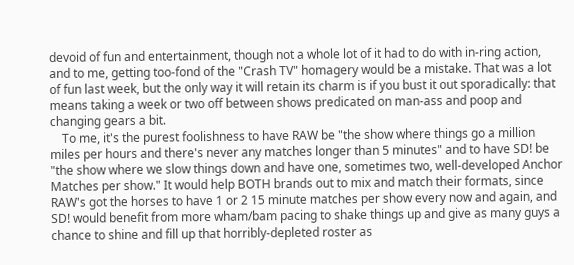devoid of fun and entertainment, though not a whole lot of it had to do with in-ring action, and to me, getting too-fond of the "Crash TV" homagery would be a mistake. That was a lot of fun last week, but the only way it will retain its charm is if you bust it out sporadically: that means taking a week or two off between shows predicated on man-ass and poop and changing gears a bit.
    To me, it's the purest foolishness to have RAW be "the show where things go a million miles per hours and there's never any matches longer than 5 minutes" and to have SD! be "the show where we slow things down and have one, sometimes two, well-developed Anchor Matches per show." It would help BOTH brands out to mix and match their formats, since RAW's got the horses to have 1 or 2 15 minute matches per show every now and again, and SD! would benefit from more wham/bam pacing to shake things up and give as many guys a chance to shine and fill up that horribly-depleted roster as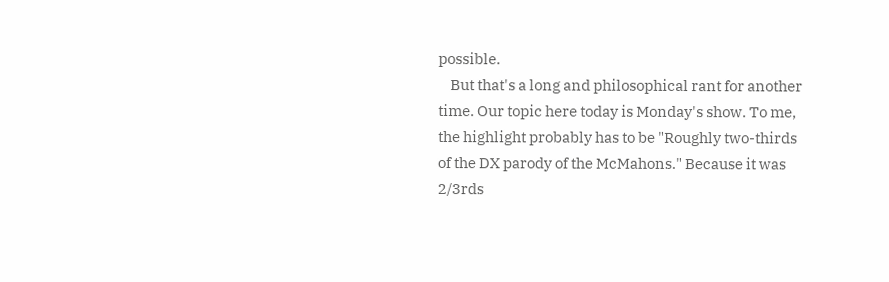possible.
    But that's a long and philosophical rant for another time. Our topic here today is Monday's show. To me, the highlight probably has to be "Roughly two-thirds of the DX parody of the McMahons." Because it was 2/3rds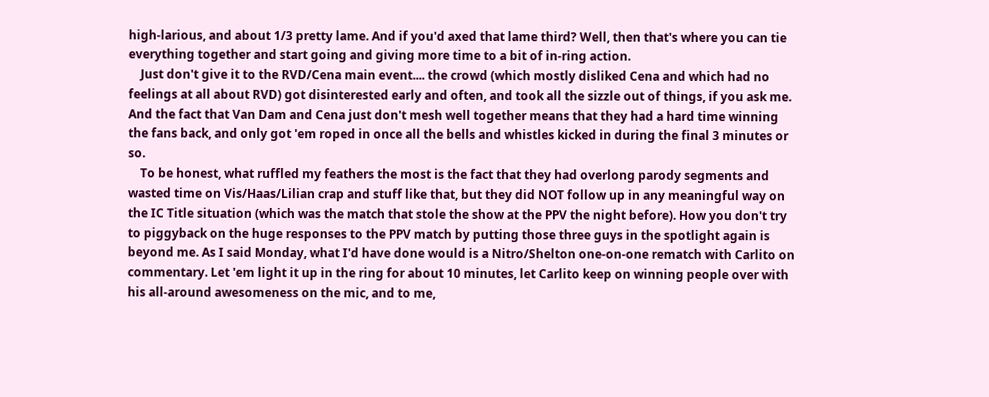high-larious, and about 1/3 pretty lame. And if you'd axed that lame third? Well, then that's where you can tie everything together and start going and giving more time to a bit of in-ring action.
    Just don't give it to the RVD/Cena main event.... the crowd (which mostly disliked Cena and which had no feelings at all about RVD) got disinterested early and often, and took all the sizzle out of things, if you ask me. And the fact that Van Dam and Cena just don't mesh well together means that they had a hard time winning the fans back, and only got 'em roped in once all the bells and whistles kicked in during the final 3 minutes or so.
    To be honest, what ruffled my feathers the most is the fact that they had overlong parody segments and wasted time on Vis/Haas/Lilian crap and stuff like that, but they did NOT follow up in any meaningful way on the IC Title situation (which was the match that stole the show at the PPV the night before). How you don't try to piggyback on the huge responses to the PPV match by putting those three guys in the spotlight again is beyond me. As I said Monday, what I'd have done would is a Nitro/Shelton one-on-one rematch with Carlito on commentary. Let 'em light it up in the ring for about 10 minutes, let Carlito keep on winning people over with his all-around awesomeness on the mic, and to me,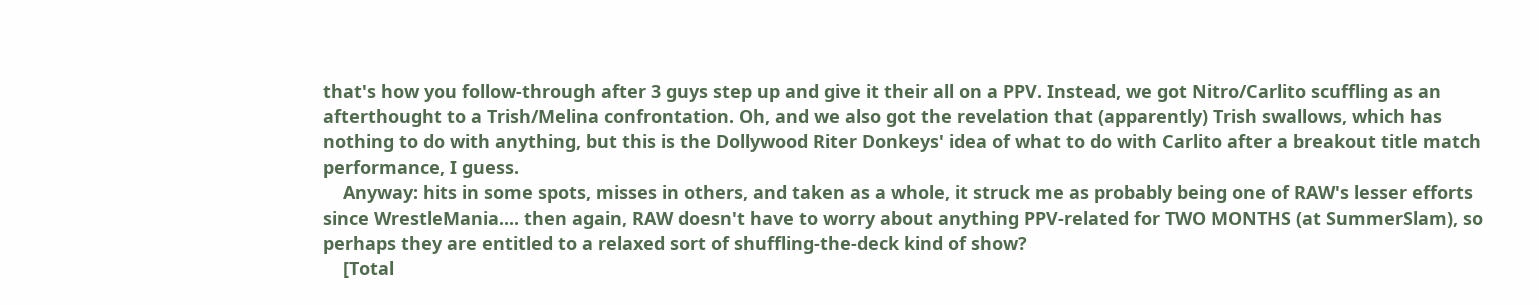that's how you follow-through after 3 guys step up and give it their all on a PPV. Instead, we got Nitro/Carlito scuffling as an afterthought to a Trish/Melina confrontation. Oh, and we also got the revelation that (apparently) Trish swallows, which has nothing to do with anything, but this is the Dollywood Riter Donkeys' idea of what to do with Carlito after a breakout title match performance, I guess.
    Anyway: hits in some spots, misses in others, and taken as a whole, it struck me as probably being one of RAW's lesser efforts since WrestleMania.... then again, RAW doesn't have to worry about anything PPV-related for TWO MONTHS (at SummerSlam), so perhaps they are entitled to a relaxed sort of shuffling-the-deck kind of show?
    [Total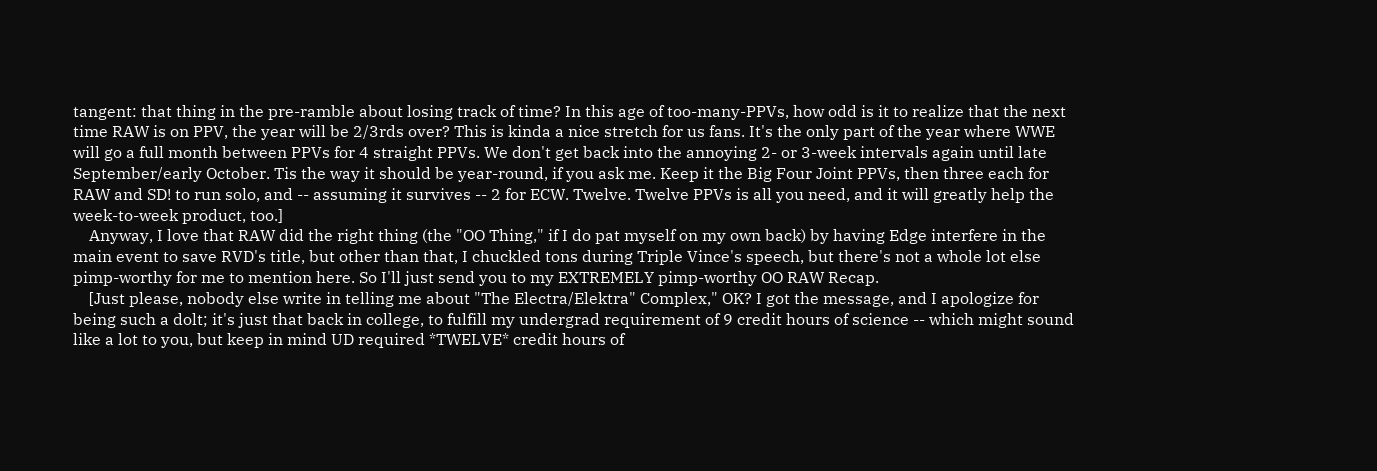tangent: that thing in the pre-ramble about losing track of time? In this age of too-many-PPVs, how odd is it to realize that the next time RAW is on PPV, the year will be 2/3rds over? This is kinda a nice stretch for us fans. It's the only part of the year where WWE will go a full month between PPVs for 4 straight PPVs. We don't get back into the annoying 2- or 3-week intervals again until late September/early October. Tis the way it should be year-round, if you ask me. Keep it the Big Four Joint PPVs, then three each for RAW and SD! to run solo, and -- assuming it survives -- 2 for ECW. Twelve. Twelve PPVs is all you need, and it will greatly help the week-to-week product, too.]
    Anyway, I love that RAW did the right thing (the "OO Thing," if I do pat myself on my own back) by having Edge interfere in the main event to save RVD's title, but other than that, I chuckled tons during Triple Vince's speech, but there's not a whole lot else pimp-worthy for me to mention here. So I'll just send you to my EXTREMELY pimp-worthy OO RAW Recap.
    [Just please, nobody else write in telling me about "The Electra/Elektra" Complex," OK? I got the message, and I apologize for being such a dolt; it's just that back in college, to fulfill my undergrad requirement of 9 credit hours of science -- which might sound like a lot to you, but keep in mind UD required *TWELVE* credit hours of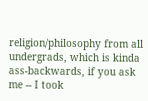religion/philosophy from all undergrads, which is kinda ass-backwards, if you ask me -- I took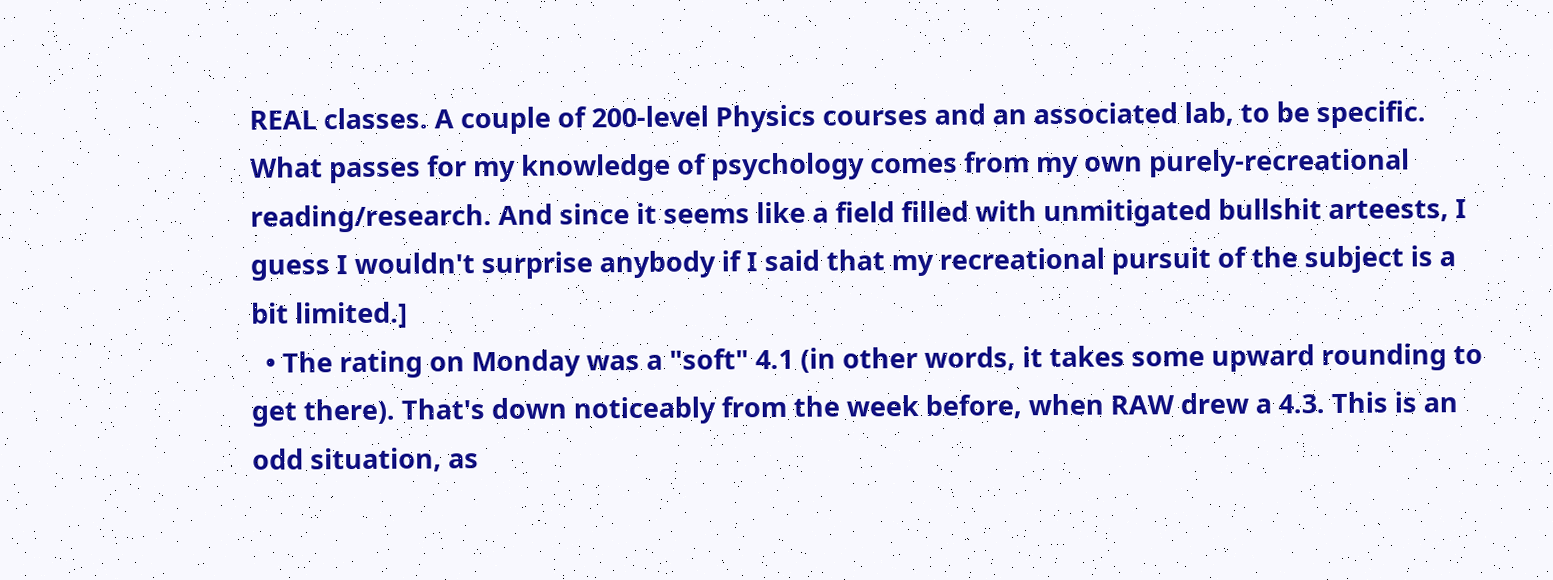REAL classes. A couple of 200-level Physics courses and an associated lab, to be specific. What passes for my knowledge of psychology comes from my own purely-recreational reading/research. And since it seems like a field filled with unmitigated bullshit arteests, I guess I wouldn't surprise anybody if I said that my recreational pursuit of the subject is a bit limited.]
  • The rating on Monday was a "soft" 4.1 (in other words, it takes some upward rounding to get there). That's down noticeably from the week before, when RAW drew a 4.3. This is an odd situation, as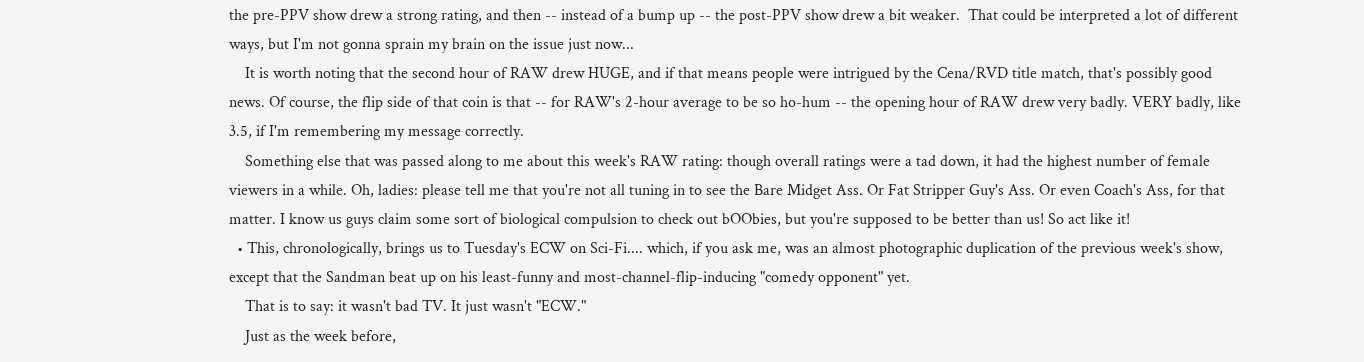the pre-PPV show drew a strong rating, and then -- instead of a bump up -- the post-PPV show drew a bit weaker.  That could be interpreted a lot of different ways, but I'm not gonna sprain my brain on the issue just now...
    It is worth noting that the second hour of RAW drew HUGE, and if that means people were intrigued by the Cena/RVD title match, that's possibly good news. Of course, the flip side of that coin is that -- for RAW's 2-hour average to be so ho-hum -- the opening hour of RAW drew very badly. VERY badly, like 3.5, if I'm remembering my message correctly.
    Something else that was passed along to me about this week's RAW rating: though overall ratings were a tad down, it had the highest number of female viewers in a while. Oh, ladies: please tell me that you're not all tuning in to see the Bare Midget Ass. Or Fat Stripper Guy's Ass. Or even Coach's Ass, for that matter. I know us guys claim some sort of biological compulsion to check out bOObies, but you're supposed to be better than us! So act like it!
  • This, chronologically, brings us to Tuesday's ECW on Sci-Fi.... which, if you ask me, was an almost photographic duplication of the previous week's show, except that the Sandman beat up on his least-funny and most-channel-flip-inducing "comedy opponent" yet.
    That is to say: it wasn't bad TV. It just wasn't "ECW."
    Just as the week before,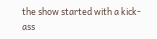the show started with a kick-ass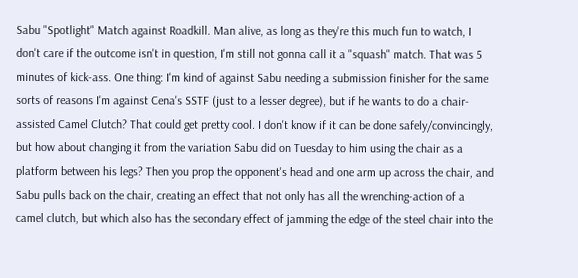Sabu "Spotlight" Match against Roadkill. Man alive, as long as they're this much fun to watch, I don't care if the outcome isn't in question, I'm still not gonna call it a "squash" match. That was 5 minutes of kick-ass. One thing: I'm kind of against Sabu needing a submission finisher for the same sorts of reasons I'm against Cena's SSTF (just to a lesser degree), but if he wants to do a chair-assisted Camel Clutch? That could get pretty cool. I don't know if it can be done safely/convincingly, but how about changing it from the variation Sabu did on Tuesday to him using the chair as a platform between his legs? Then you prop the opponent's head and one arm up across the chair, and Sabu pulls back on the chair, creating an effect that not only has all the wrenching-action of a camel clutch, but which also has the secondary effect of jamming the edge of the steel chair into the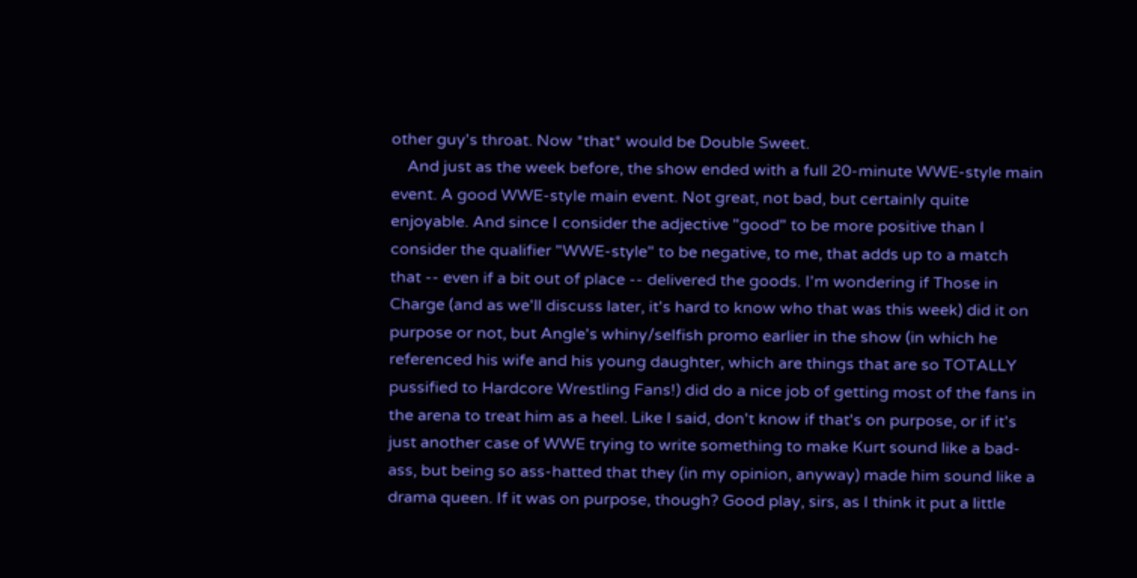other guy's throat. Now *that* would be Double Sweet.
    And just as the week before, the show ended with a full 20-minute WWE-style main event. A good WWE-style main event. Not great, not bad, but certainly quite enjoyable. And since I consider the adjective "good" to be more positive than I consider the qualifier "WWE-style" to be negative, to me, that adds up to a match that -- even if a bit out of place -- delivered the goods. I'm wondering if Those in Charge (and as we'll discuss later, it's hard to know who that was this week) did it on purpose or not, but Angle's whiny/selfish promo earlier in the show (in which he referenced his wife and his young daughter, which are things that are so TOTALLY pussified to Hardcore Wrestling Fans!) did do a nice job of getting most of the fans in the arena to treat him as a heel. Like I said, don't know if that's on purpose, or if it's just another case of WWE trying to write something to make Kurt sound like a bad-ass, but being so ass-hatted that they (in my opinion, anyway) made him sound like a drama queen. If it was on purpose, though? Good play, sirs, as I think it put a little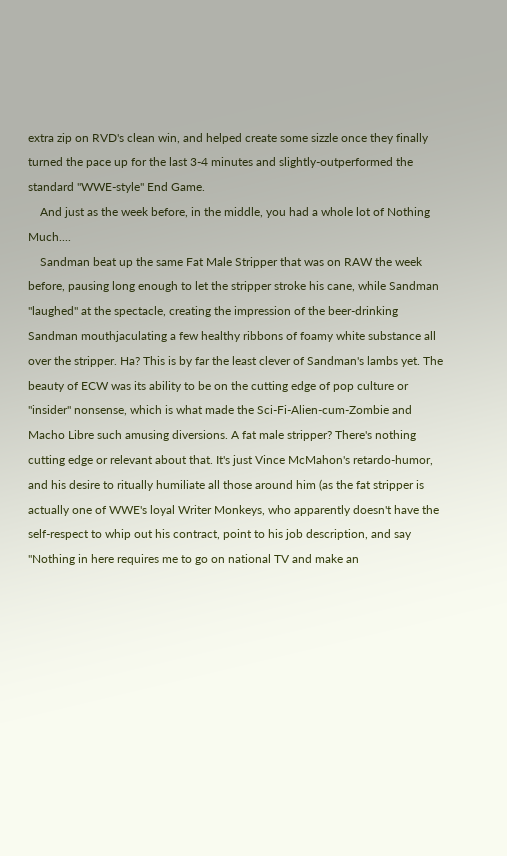extra zip on RVD's clean win, and helped create some sizzle once they finally turned the pace up for the last 3-4 minutes and slightly-outperformed the standard "WWE-style" End Game.
    And just as the week before, in the middle, you had a whole lot of Nothing Much....
    Sandman beat up the same Fat Male Stripper that was on RAW the week before, pausing long enough to let the stripper stroke his cane, while Sandman "laughed" at the spectacle, creating the impression of the beer-drinking Sandman mouthjaculating a few healthy ribbons of foamy white substance all over the stripper. Ha? This is by far the least clever of Sandman's lambs yet. The beauty of ECW was its ability to be on the cutting edge of pop culture or "insider" nonsense, which is what made the Sci-Fi-Alien-cum-Zombie and Macho Libre such amusing diversions. A fat male stripper? There's nothing cutting edge or relevant about that. It's just Vince McMahon's retardo-humor, and his desire to ritually humiliate all those around him (as the fat stripper is actually one of WWE's loyal Writer Monkeys, who apparently doesn't have the self-respect to whip out his contract, point to his job description, and say "Nothing in here requires me to go on national TV and make an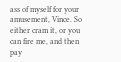ass of myself for your amusement, Vince. So either cram it, or you can fire me, and then pay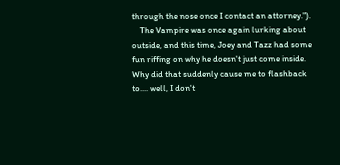through the nose once I contact an attorney.").
    The Vampire was once again lurking about outside, and this time, Joey and Tazz had some fun riffing on why he doesn't just come inside. Why did that suddenly cause me to flashback to.... well, I don't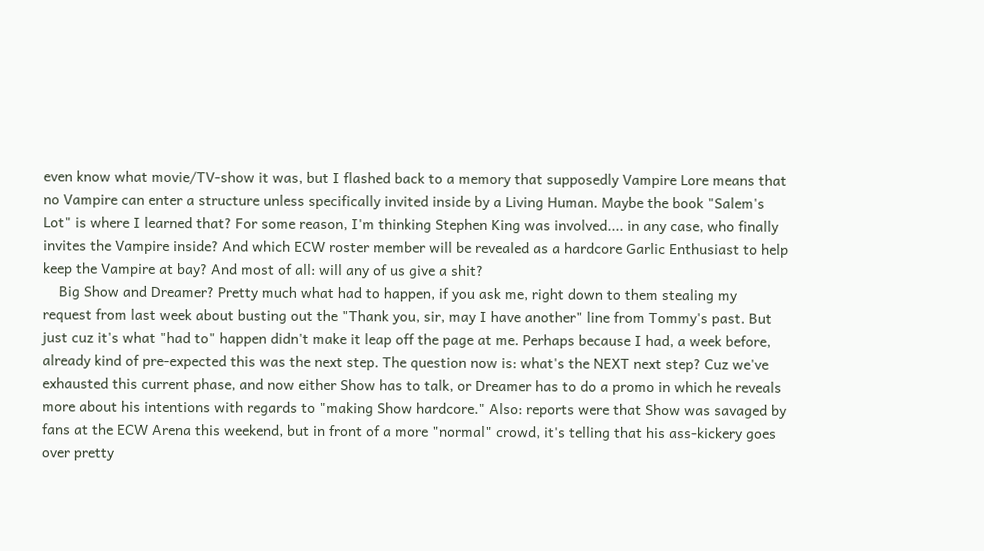even know what movie/TV-show it was, but I flashed back to a memory that supposedly Vampire Lore means that no Vampire can enter a structure unless specifically invited inside by a Living Human. Maybe the book "Salem's Lot" is where I learned that? For some reason, I'm thinking Stephen King was involved.... in any case, who finally invites the Vampire inside? And which ECW roster member will be revealed as a hardcore Garlic Enthusiast to help keep the Vampire at bay? And most of all: will any of us give a shit?
    Big Show and Dreamer? Pretty much what had to happen, if you ask me, right down to them stealing my request from last week about busting out the "Thank you, sir, may I have another" line from Tommy's past. But just cuz it's what "had to" happen didn't make it leap off the page at me. Perhaps because I had, a week before, already kind of pre-expected this was the next step. The question now is: what's the NEXT next step? Cuz we've exhausted this current phase, and now either Show has to talk, or Dreamer has to do a promo in which he reveals more about his intentions with regards to "making Show hardcore." Also: reports were that Show was savaged by fans at the ECW Arena this weekend, but in front of a more "normal" crowd, it's telling that his ass-kickery goes over pretty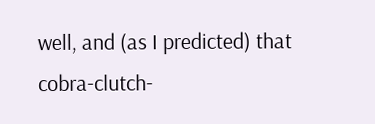well, and (as I predicted) that cobra-clutch-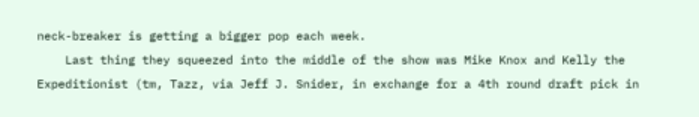neck-breaker is getting a bigger pop each week.
    Last thing they squeezed into the middle of the show was Mike Knox and Kelly the Expeditionist (tm, Tazz, via Jeff J. Snider, in exchange for a 4th round draft pick in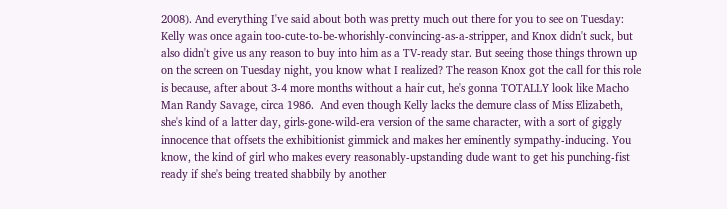2008). And everything I've said about both was pretty much out there for you to see on Tuesday: Kelly was once again too-cute-to-be-whorishly-convincing-as-a-stripper, and Knox didn't suck, but also didn't give us any reason to buy into him as a TV-ready star. But seeing those things thrown up on the screen on Tuesday night, you know what I realized? The reason Knox got the call for this role is because, after about 3-4 more months without a hair cut, he's gonna TOTALLY look like Macho Man Randy Savage, circa 1986.  And even though Kelly lacks the demure class of Miss Elizabeth, she's kind of a latter day, girls-gone-wild-era version of the same character, with a sort of giggly innocence that offsets the exhibitionist gimmick and makes her eminently sympathy-inducing. You know, the kind of girl who makes every reasonably-upstanding dude want to get his punching-fist ready if she's being treated shabbily by another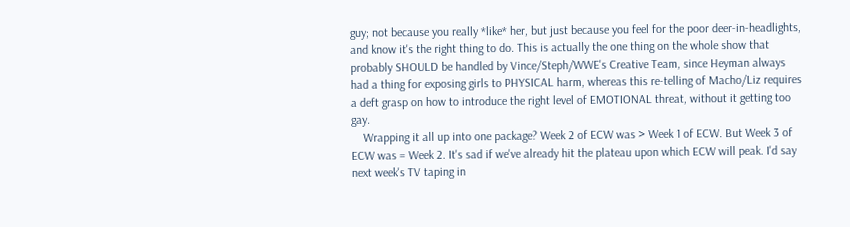guy; not because you really *like* her, but just because you feel for the poor deer-in-headlights, and know it's the right thing to do. This is actually the one thing on the whole show that probably SHOULD be handled by Vince/Steph/WWE's Creative Team, since Heyman always had a thing for exposing girls to PHYSICAL harm, whereas this re-telling of Macho/Liz requires a deft grasp on how to introduce the right level of EMOTIONAL threat, without it getting too gay.
    Wrapping it all up into one package? Week 2 of ECW was > Week 1 of ECW. But Week 3 of ECW was = Week 2. It's sad if we've already hit the plateau upon which ECW will peak. I'd say next week's TV taping in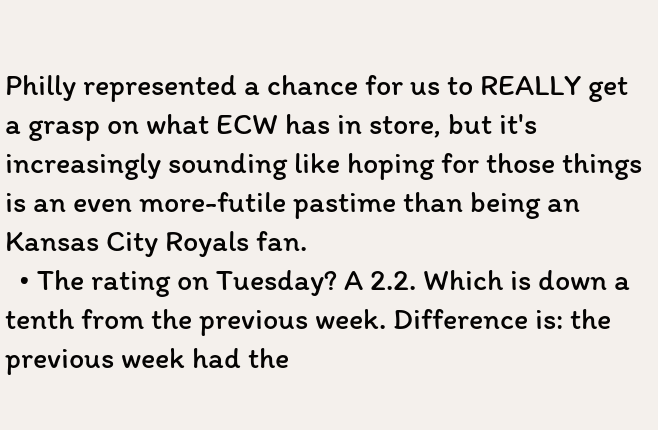Philly represented a chance for us to REALLY get a grasp on what ECW has in store, but it's increasingly sounding like hoping for those things is an even more-futile pastime than being an Kansas City Royals fan.
  • The rating on Tuesday? A 2.2. Which is down a tenth from the previous week. Difference is: the previous week had the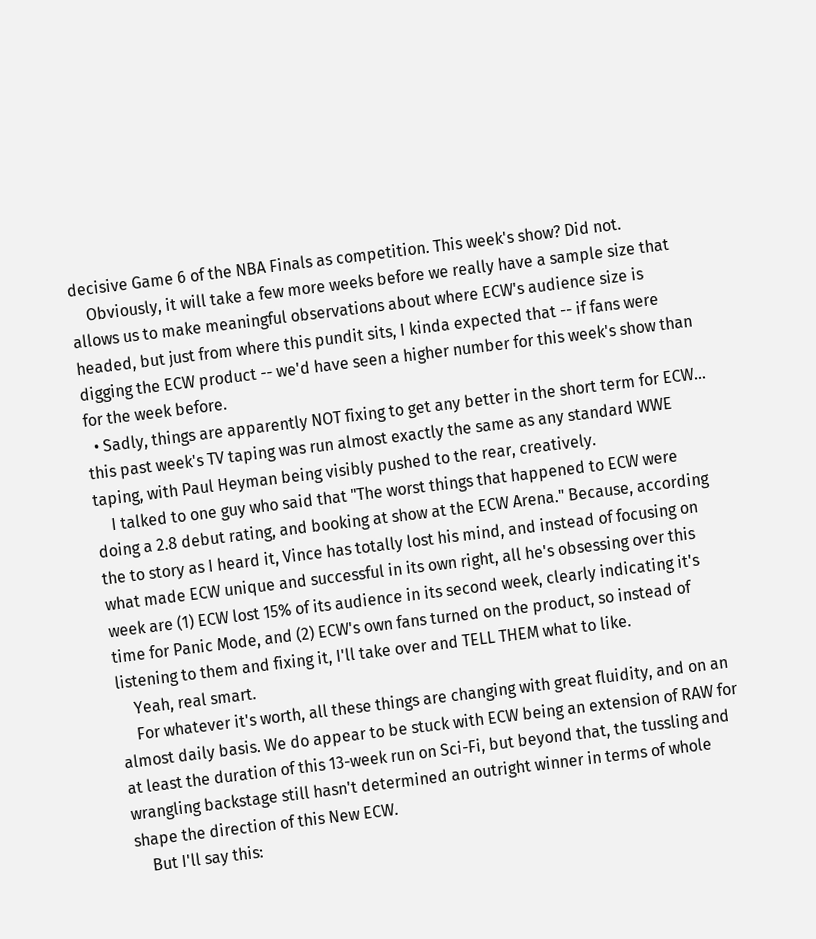decisive Game 6 of the NBA Finals as competition. This week's show? Did not.
    Obviously, it will take a few more weeks before we really have a sample size that allows us to make meaningful observations about where ECW's audience size is headed, but just from where this pundit sits, I kinda expected that -- if fans were digging the ECW product -- we'd have seen a higher number for this week's show than for the week before.
  • Sadly, things are apparently NOT fixing to get any better in the short term for ECW... this past week's TV taping was run almost exactly the same as any standard WWE taping, with Paul Heyman being visibly pushed to the rear, creatively.
    I talked to one guy who said that "The worst things that happened to ECW were doing a 2.8 debut rating, and booking at show at the ECW Arena." Because, according the to story as I heard it, Vince has totally lost his mind, and instead of focusing on what made ECW unique and successful in its own right, all he's obsessing over this week are (1) ECW lost 15% of its audience in its second week, clearly indicating it's time for Panic Mode, and (2) ECW's own fans turned on the product, so instead of listening to them and fixing it, I'll take over and TELL THEM what to like.
    Yeah, real smart.
    For whatever it's worth, all these things are changing with great fluidity, and on an almost daily basis. We do appear to be stuck with ECW being an extension of RAW for at least the duration of this 13-week run on Sci-Fi, but beyond that, the tussling and wrangling backstage still hasn't determined an outright winner in terms of whole shape the direction of this New ECW.
    But I'll say this: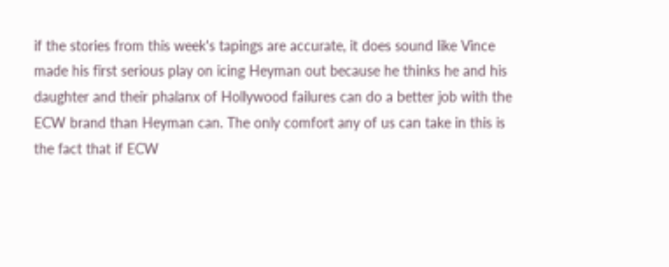if the stories from this week's tapings are accurate, it does sound like Vince made his first serious play on icing Heyman out because he thinks he and his daughter and their phalanx of Hollywood failures can do a better job with the ECW brand than Heyman can. The only comfort any of us can take in this is the fact that if ECW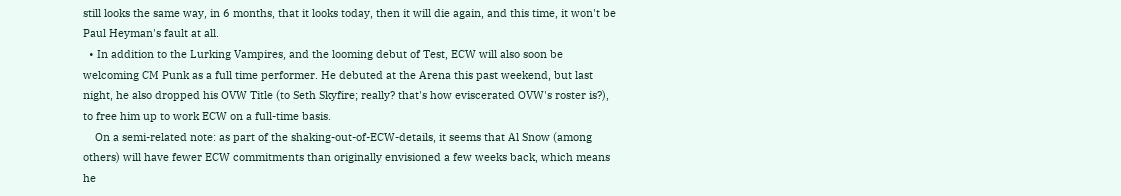still looks the same way, in 6 months, that it looks today, then it will die again, and this time, it won't be Paul Heyman's fault at all.
  • In addition to the Lurking Vampires, and the looming debut of Test, ECW will also soon be welcoming CM Punk as a full time performer. He debuted at the Arena this past weekend, but last night, he also dropped his OVW Title (to Seth Skyfire; really? that's how eviscerated OVW's roster is?), to free him up to work ECW on a full-time basis.
    On a semi-related note: as part of the shaking-out-of-ECW-details, it seems that Al Snow (among others) will have fewer ECW commitments than originally envisioned a few weeks back, which means he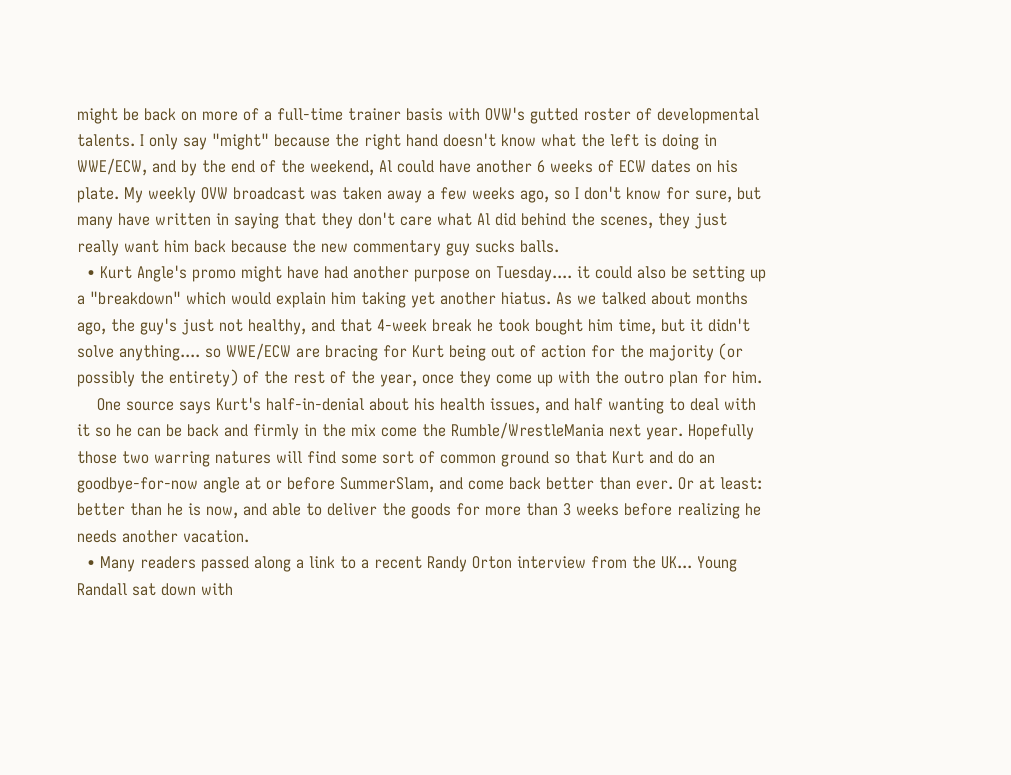might be back on more of a full-time trainer basis with OVW's gutted roster of developmental talents. I only say "might" because the right hand doesn't know what the left is doing in WWE/ECW, and by the end of the weekend, Al could have another 6 weeks of ECW dates on his plate. My weekly OVW broadcast was taken away a few weeks ago, so I don't know for sure, but many have written in saying that they don't care what Al did behind the scenes, they just really want him back because the new commentary guy sucks balls.
  • Kurt Angle's promo might have had another purpose on Tuesday.... it could also be setting up a "breakdown" which would explain him taking yet another hiatus. As we talked about months ago, the guy's just not healthy, and that 4-week break he took bought him time, but it didn't solve anything.... so WWE/ECW are bracing for Kurt being out of action for the majority (or possibly the entirety) of the rest of the year, once they come up with the outro plan for him.
    One source says Kurt's half-in-denial about his health issues, and half wanting to deal with it so he can be back and firmly in the mix come the Rumble/WrestleMania next year. Hopefully those two warring natures will find some sort of common ground so that Kurt and do an goodbye-for-now angle at or before SummerSlam, and come back better than ever. Or at least: better than he is now, and able to deliver the goods for more than 3 weeks before realizing he needs another vacation.
  • Many readers passed along a link to a recent Randy Orton interview from the UK... Young Randall sat down with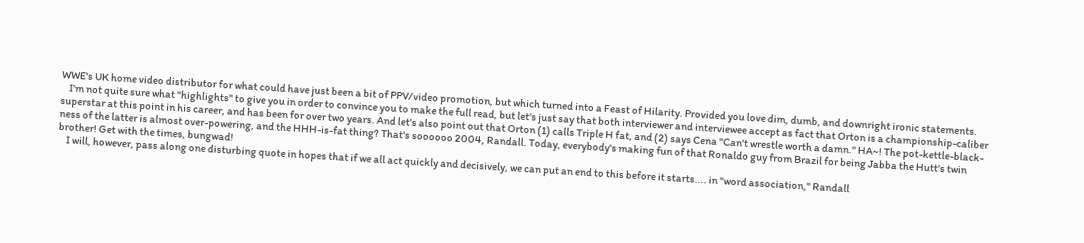WWE's UK home video distributor for what could have just been a bit of PPV/video promotion, but which turned into a Feast of Hilarity. Provided you love dim, dumb, and downright ironic statements.
    I'm not quite sure what "highlights" to give you in order to convince you to make the full read, but let's just say that both interviewer and interviewee accept as fact that Orton is a championship-caliber superstar at this point in his career, and has been for over two years. And let's also point out that Orton (1) calls Triple H fat, and (2) says Cena "Can't wrestle worth a damn." HA~! The pot-kettle-black-ness of the latter is almost over-powering, and the HHH-is-fat thing? That's soooooo 2004, Randall. Today, everybody's making fun of that Ronaldo guy from Brazil for being Jabba the Hutt's twin brother! Get with the times, bungwad!
    I will, however, pass along one disturbing quote in hopes that if we all act quickly and decisively, we can put an end to this before it starts.... in "word association," Randall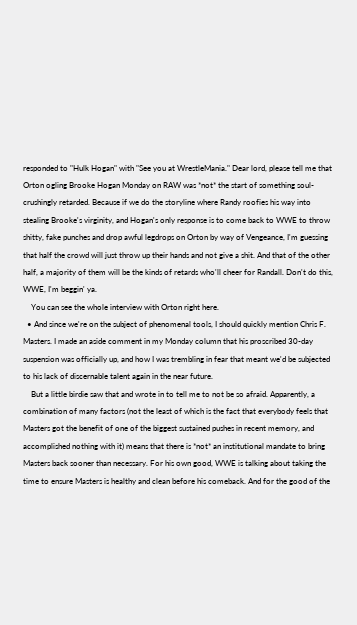responded to "Hulk Hogan" with "See you at WrestleMania." Dear lord, please tell me that Orton ogling Brooke Hogan Monday on RAW was *not* the start of something soul-crushingly retarded. Because if we do the storyline where Randy roofies his way into stealing Brooke's virginity, and Hogan's only response is to come back to WWE to throw shitty, fake punches and drop awful legdrops on Orton by way of Vengeance, I'm guessing that half the crowd will just throw up their hands and not give a shit. And that of the other half, a majority of them will be the kinds of retards who'll cheer for Randall. Don't do this, WWE, I'm beggin' ya.
    You can see the whole interview with Orton right here.
  • And since we're on the subject of phenomenal tools, I should quickly mention Chris F. Masters. I made an aside comment in my Monday column that his proscribed 30-day suspension was officially up, and how I was trembling in fear that meant we'd be subjected to his lack of discernable talent again in the near future.
    But a little birdie saw that and wrote in to tell me to not be so afraid. Apparently, a combination of many factors (not the least of which is the fact that everybody feels that Masters got the benefit of one of the biggest sustained pushes in recent memory, and accomplished nothing with it) means that there is *not* an institutional mandate to bring Masters back sooner than necessary. For his own good, WWE is talking about taking the time to ensure Masters is healthy and clean before his comeback. And for the good of the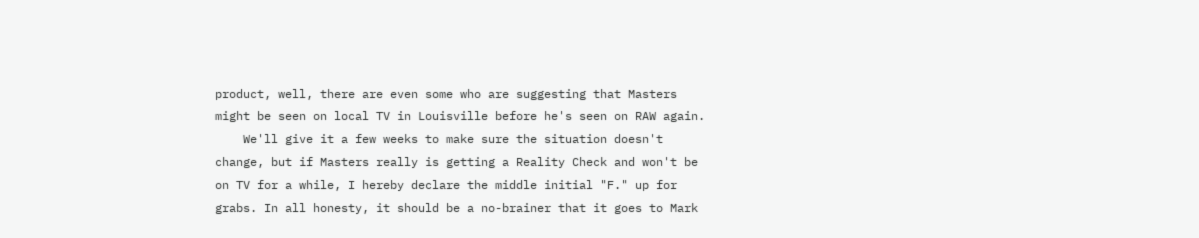product, well, there are even some who are suggesting that Masters might be seen on local TV in Louisville before he's seen on RAW again.
    We'll give it a few weeks to make sure the situation doesn't change, but if Masters really is getting a Reality Check and won't be on TV for a while, I hereby declare the middle initial "F." up for grabs. In all honesty, it should be a no-brainer that it goes to Mark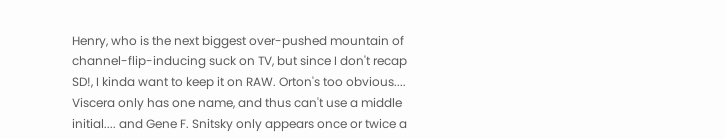Henry, who is the next biggest over-pushed mountain of channel-flip-inducing suck on TV, but since I don't recap SD!, I kinda want to keep it on RAW. Orton's too obvious.... Viscera only has one name, and thus can't use a middle initial.... and Gene F. Snitsky only appears once or twice a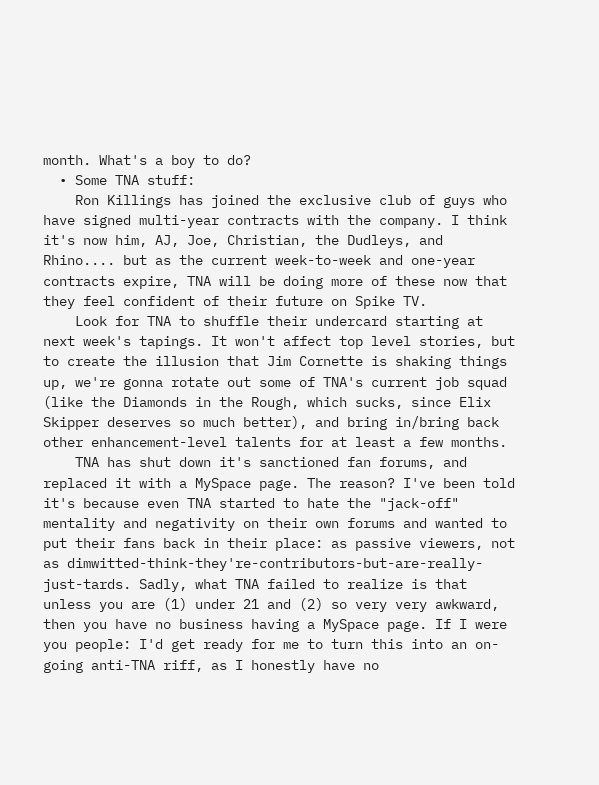month. What's a boy to do?
  • Some TNA stuff:
    Ron Killings has joined the exclusive club of guys who have signed multi-year contracts with the company. I think it's now him, AJ, Joe, Christian, the Dudleys, and Rhino.... but as the current week-to-week and one-year contracts expire, TNA will be doing more of these now that they feel confident of their future on Spike TV.
    Look for TNA to shuffle their undercard starting at next week's tapings. It won't affect top level stories, but to create the illusion that Jim Cornette is shaking things up, we're gonna rotate out some of TNA's current job squad (like the Diamonds in the Rough, which sucks, since Elix Skipper deserves so much better), and bring in/bring back other enhancement-level talents for at least a few months.
    TNA has shut down it's sanctioned fan forums, and replaced it with a MySpace page. The reason? I've been told it's because even TNA started to hate the "jack-off" mentality and negativity on their own forums and wanted to put their fans back in their place: as passive viewers, not as dimwitted-think-they're-contributors-but-are-really-just-tards. Sadly, what TNA failed to realize is that unless you are (1) under 21 and (2) so very very awkward, then you have no business having a MySpace page. If I were you people: I'd get ready for me to turn this into an on-going anti-TNA riff, as I honestly have no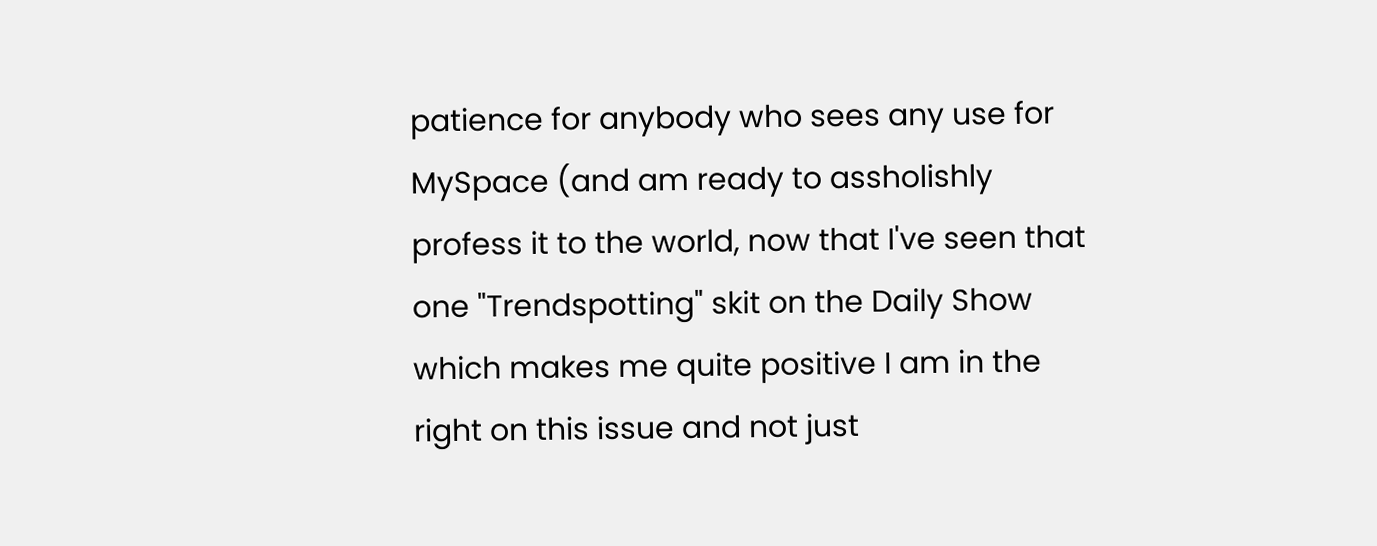patience for anybody who sees any use for MySpace (and am ready to assholishly profess it to the world, now that I've seen that one "Trendspotting" skit on the Daily Show which makes me quite positive I am in the right on this issue and not just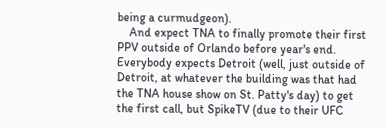being a curmudgeon).
    And expect TNA to finally promote their first PPV outside of Orlando before year's end. Everybody expects Detroit (well, just outside of Detroit, at whatever the building was that had the TNA house show on St. Patty's day) to get the first call, but SpikeTV (due to their UFC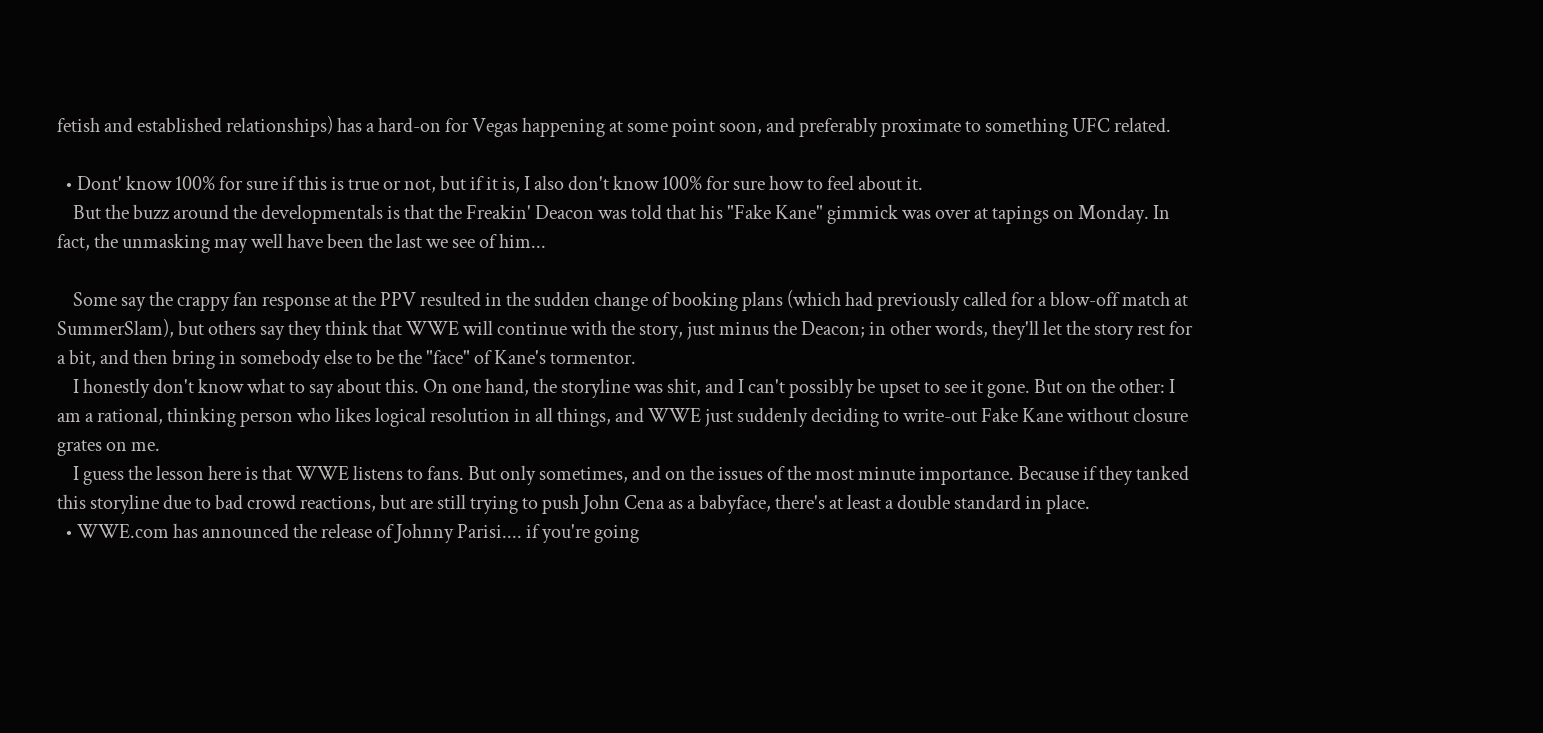fetish and established relationships) has a hard-on for Vegas happening at some point soon, and preferably proximate to something UFC related.

  • Dont' know 100% for sure if this is true or not, but if it is, I also don't know 100% for sure how to feel about it.
    But the buzz around the developmentals is that the Freakin' Deacon was told that his "Fake Kane" gimmick was over at tapings on Monday. In fact, the unmasking may well have been the last we see of him...

    Some say the crappy fan response at the PPV resulted in the sudden change of booking plans (which had previously called for a blow-off match at SummerSlam), but others say they think that WWE will continue with the story, just minus the Deacon; in other words, they'll let the story rest for a bit, and then bring in somebody else to be the "face" of Kane's tormentor.
    I honestly don't know what to say about this. On one hand, the storyline was shit, and I can't possibly be upset to see it gone. But on the other: I am a rational, thinking person who likes logical resolution in all things, and WWE just suddenly deciding to write-out Fake Kane without closure grates on me.
    I guess the lesson here is that WWE listens to fans. But only sometimes, and on the issues of the most minute importance. Because if they tanked this storyline due to bad crowd reactions, but are still trying to push John Cena as a babyface, there's at least a double standard in place.
  • WWE.com has announced the release of Johnny Parisi.... if you're going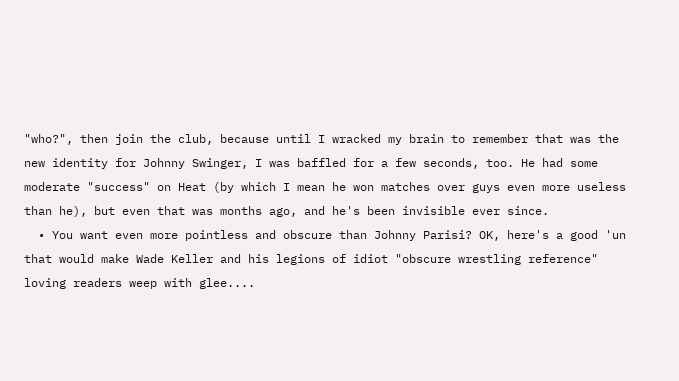"who?", then join the club, because until I wracked my brain to remember that was the new identity for Johnny Swinger, I was baffled for a few seconds, too. He had some moderate "success" on Heat (by which I mean he won matches over guys even more useless than he), but even that was months ago, and he's been invisible ever since.
  • You want even more pointless and obscure than Johnny Parisi? OK, here's a good 'un that would make Wade Keller and his legions of idiot "obscure wrestling reference" loving readers weep with glee....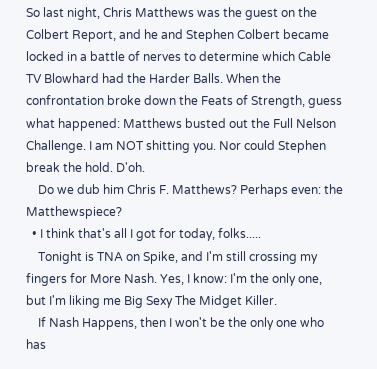So last night, Chris Matthews was the guest on the Colbert Report, and he and Stephen Colbert became locked in a battle of nerves to determine which Cable TV Blowhard had the Harder Balls. When the confrontation broke down the Feats of Strength, guess what happened: Matthews busted out the Full Nelson Challenge. I am NOT shitting you. Nor could Stephen break the hold. D'oh.
    Do we dub him Chris F. Matthews? Perhaps even: the Matthewspiece?
  • I think that's all I got for today, folks.....
    Tonight is TNA on Spike, and I'm still crossing my fingers for More Nash. Yes, I know: I'm the only one, but I'm liking me Big Sexy The Midget Killer.
    If Nash Happens, then I won't be the only one who has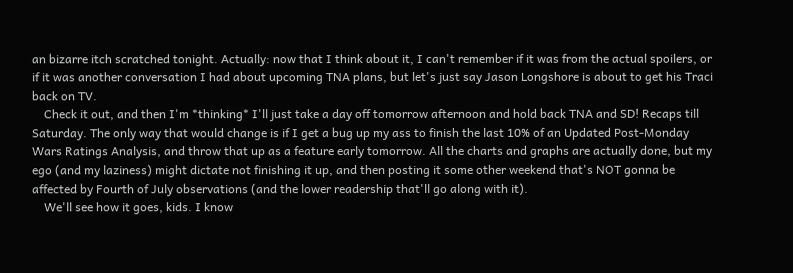an bizarre itch scratched tonight. Actually: now that I think about it, I can't remember if it was from the actual spoilers, or if it was another conversation I had about upcoming TNA plans, but let's just say Jason Longshore is about to get his Traci back on TV.
    Check it out, and then I'm *thinking* I'll just take a day off tomorrow afternoon and hold back TNA and SD! Recaps till Saturday. The only way that would change is if I get a bug up my ass to finish the last 10% of an Updated Post-Monday Wars Ratings Analysis, and throw that up as a feature early tomorrow. All the charts and graphs are actually done, but my ego (and my laziness) might dictate not finishing it up, and then posting it some other weekend that's NOT gonna be affected by Fourth of July observations (and the lower readership that'll go along with it).
    We'll see how it goes, kids. I know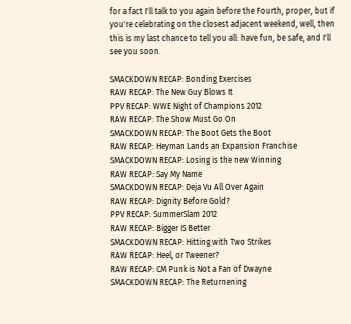for a fact I'll talk to you again before the Fourth, proper, but if you're celebrating on the closest adjacent weekend, well, then this is my last chance to tell you all: have fun, be safe, and I'll see you soon.

SMACKDOWN RECAP: Bonding Exercises
RAW RECAP: The New Guy Blows It
PPV RECAP: WWE Night of Champions 2012
RAW RECAP: The Show Must Go On
SMACKDOWN RECAP: The Boot Gets the Boot
RAW RECAP: Heyman Lands an Expansion Franchise
SMACKDOWN RECAP: Losing is the new Winning
RAW RECAP: Say My Name
SMACKDOWN RECAP: Deja Vu All Over Again
RAW RECAP: Dignity Before Gold?
PPV RECAP: SummerSlam 2012
RAW RECAP: Bigger IS Better
SMACKDOWN RECAP: Hitting with Two Strikes
RAW RECAP: Heel, or Tweener?
RAW RECAP: CM Punk is Not a Fan of Dwayne
SMACKDOWN RECAP: The Returnening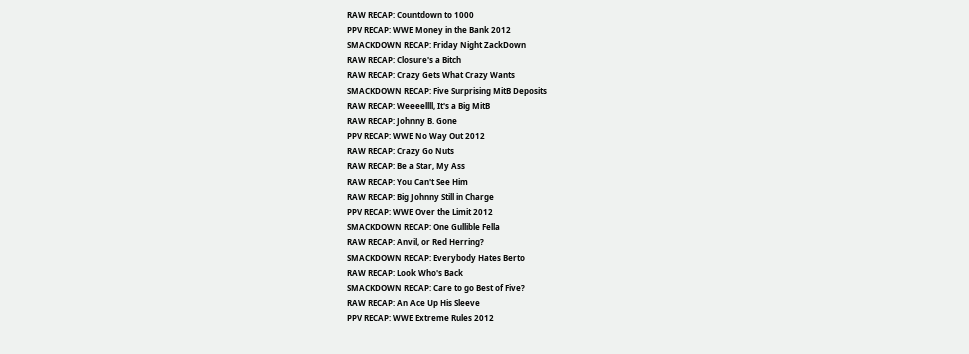RAW RECAP: Countdown to 1000
PPV RECAP: WWE Money in the Bank 2012
SMACKDOWN RECAP: Friday Night ZackDown
RAW RECAP: Closure's a Bitch
RAW RECAP: Crazy Gets What Crazy Wants
SMACKDOWN RECAP: Five Surprising MitB Deposits
RAW RECAP: Weeeellll, It's a Big MitB
RAW RECAP: Johnny B. Gone
PPV RECAP: WWE No Way Out 2012
RAW RECAP: Crazy Go Nuts
RAW RECAP: Be a Star, My Ass
RAW RECAP: You Can't See Him
RAW RECAP: Big Johnny Still in Charge
PPV RECAP: WWE Over the Limit 2012
SMACKDOWN RECAP: One Gullible Fella
RAW RECAP: Anvil, or Red Herring?
SMACKDOWN RECAP: Everybody Hates Berto
RAW RECAP: Look Who's Back
SMACKDOWN RECAP: Care to go Best of Five?
RAW RECAP: An Ace Up His Sleeve
PPV RECAP: WWE Extreme Rules 2012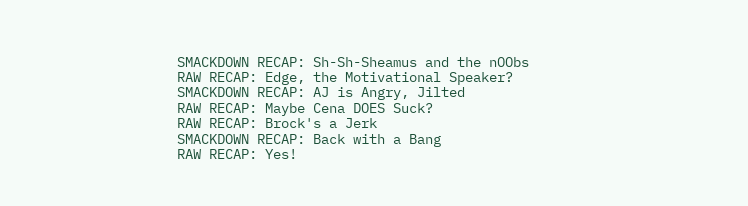SMACKDOWN RECAP: Sh-Sh-Sheamus and the nOObs
RAW RECAP: Edge, the Motivational Speaker?
SMACKDOWN RECAP: AJ is Angry, Jilted
RAW RECAP: Maybe Cena DOES Suck?
RAW RECAP: Brock's a Jerk
SMACKDOWN RECAP: Back with a Bang
RAW RECAP: Yes!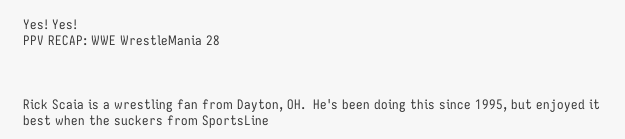Yes! Yes!
PPV RECAP: WWE WrestleMania 28



Rick Scaia is a wrestling fan from Dayton, OH.  He's been doing this since 1995, but enjoyed it best when the suckers from SportsLine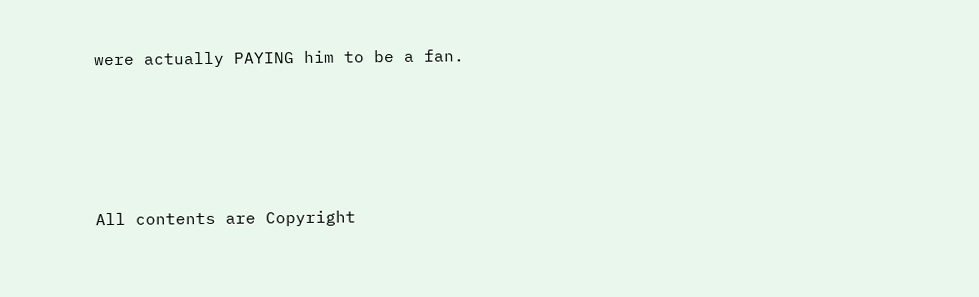were actually PAYING him to be a fan.




All contents are Copyright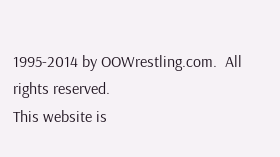1995-2014 by OOWrestling.com.  All rights reserved.
This website is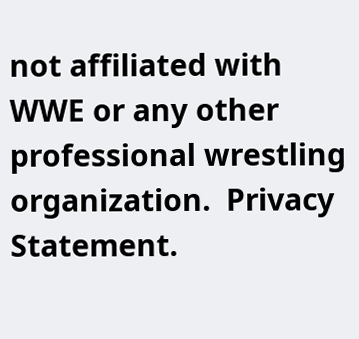not affiliated with WWE or any other professional wrestling organization.  Privacy Statement.